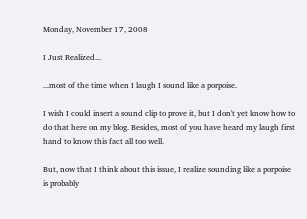Monday, November 17, 2008

I Just Realized...

...most of the time when I laugh I sound like a porpoise.

I wish I could insert a sound clip to prove it, but I don't yet know how to do that here on my blog. Besides, most of you have heard my laugh first hand to know this fact all too well.

But, now that I think about this issue, I realize sounding like a porpoise is probably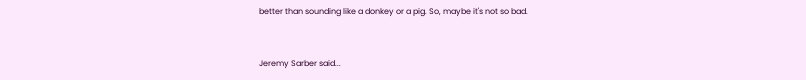better than sounding like a donkey or a pig. So, maybe it's not so bad.


Jeremy Sarber said...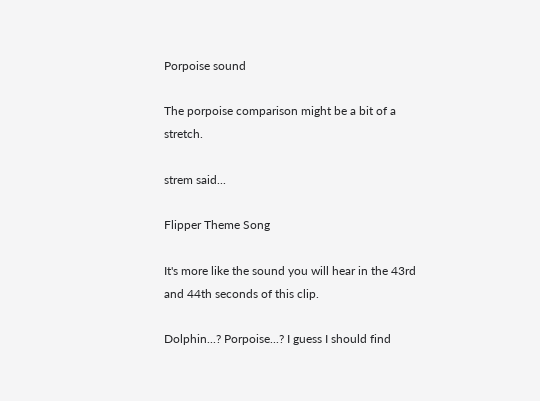Porpoise sound

The porpoise comparison might be a bit of a stretch.

strem said...

Flipper Theme Song

It's more like the sound you will hear in the 43rd and 44th seconds of this clip.

Dolphin...? Porpoise...? I guess I should find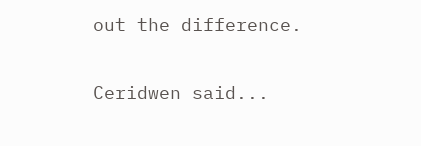out the difference.

Ceridwen said...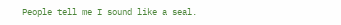People tell me I sound like a seal.